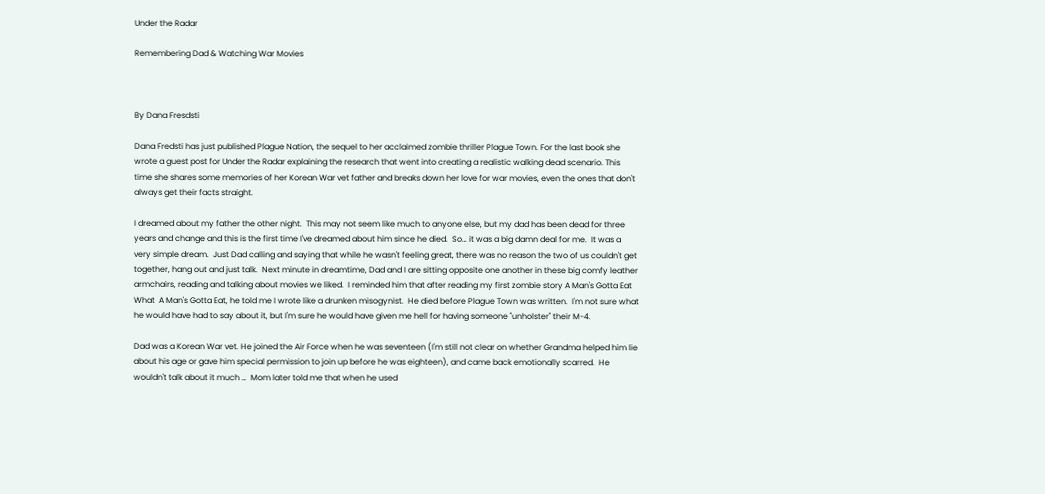Under the Radar

Remembering Dad & Watching War Movies



By Dana Fresdsti

Dana Fredsti has just published Plague Nation, the sequel to her acclaimed zombie thriller Plague Town. For the last book she wrote a guest post for Under the Radar explaining the research that went into creating a realistic walking dead scenario. This time she shares some memories of her Korean War vet father and breaks down her love for war movies, even the ones that don't always get their facts straight.

I dreamed about my father the other night.  This may not seem like much to anyone else, but my dad has been dead for three years and change and this is the first time I've dreamed about him since he died.  So… it was a big damn deal for me.  It was a very simple dream.  Just Dad calling and saying that while he wasn't feeling great, there was no reason the two of us couldn't get together, hang out and just talk.  Next minute in dreamtime, Dad and I are sitting opposite one another in these big comfy leather armchairs, reading and talking about movies we liked.  I reminded him that after reading my first zombie story A Man's Gotta Eat What  A Man's Gotta Eat, he told me I wrote like a drunken misogynist.  He died before Plague Town was written.  I'm not sure what he would have had to say about it, but I'm sure he would have given me hell for having someone "unholster" their M-4.

Dad was a Korean War vet. He joined the Air Force when he was seventeen (I'm still not clear on whether Grandma helped him lie about his age or gave him special permission to join up before he was eighteen), and came back emotionally scarred.  He wouldn't talk about it much …  Mom later told me that when he used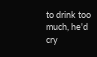to drink too much, he'd cry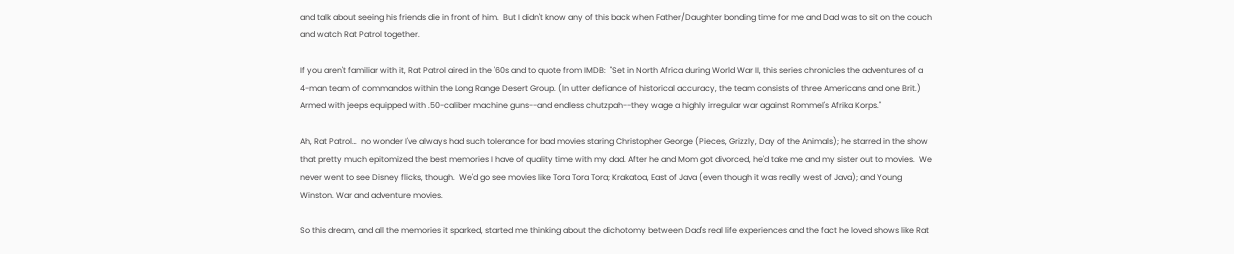and talk about seeing his friends die in front of him.  But I didn't know any of this back when Father/Daughter bonding time for me and Dad was to sit on the couch and watch Rat Patrol together.

If you aren't familiar with it, Rat Patrol aired in the '60s and to quote from IMDB:  "Set in North Africa during World War II, this series chronicles the adventures of a 4-man team of commandos within the Long Range Desert Group. (In utter defiance of historical accuracy, the team consists of three Americans and one Brit.) Armed with jeeps equipped with .50-caliber machine guns--and endless chutzpah--they wage a highly irregular war against Rommel's Afrika Korps."

Ah, Rat Patrol…  no wonder I've always had such tolerance for bad movies staring Christopher George (Pieces, Grizzly, Day of the Animals); he starred in the show that pretty much epitomized the best memories I have of quality time with my dad. After he and Mom got divorced, he'd take me and my sister out to movies.  We never went to see Disney flicks, though.  We'd go see movies like Tora Tora Tora; Krakatoa, East of Java (even though it was really west of Java); and Young Winston. War and adventure movies.

So this dream, and all the memories it sparked, started me thinking about the dichotomy between Dad's real life experiences and the fact he loved shows like Rat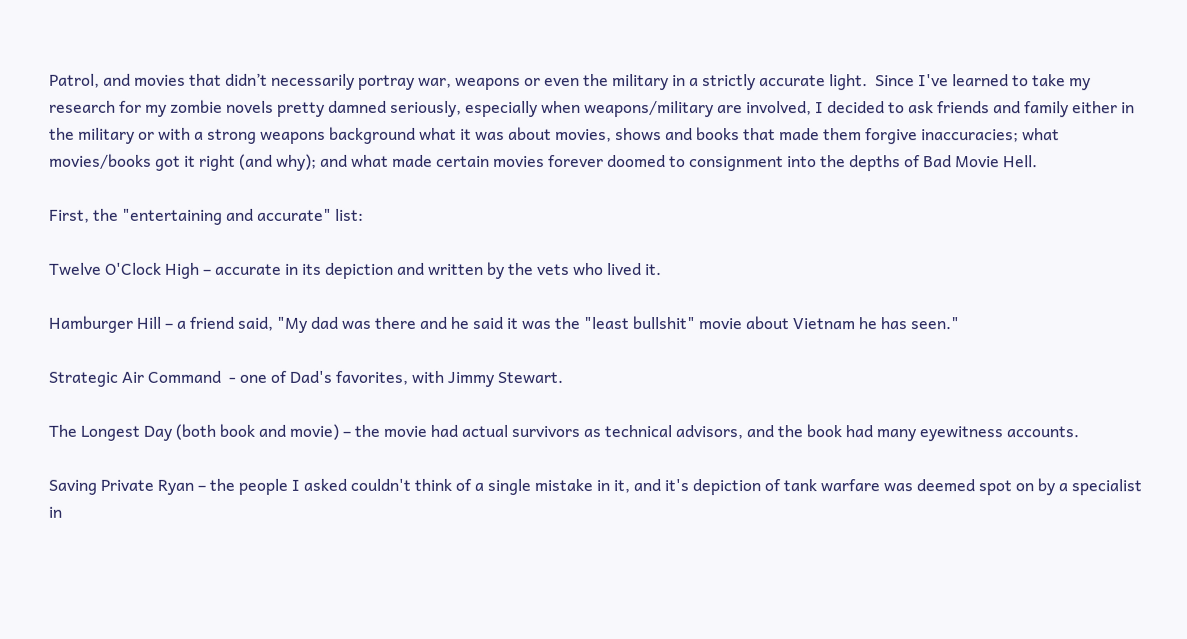Patrol, and movies that didn’t necessarily portray war, weapons or even the military in a strictly accurate light.  Since I've learned to take my research for my zombie novels pretty damned seriously, especially when weapons/military are involved, I decided to ask friends and family either in the military or with a strong weapons background what it was about movies, shows and books that made them forgive inaccuracies; what movies/books got it right (and why); and what made certain movies forever doomed to consignment into the depths of Bad Movie Hell.

First, the "entertaining and accurate" list:

Twelve O'Clock High – accurate in its depiction and written by the vets who lived it.

Hamburger Hill – a friend said, "My dad was there and he said it was the "least bullshit" movie about Vietnam he has seen."

Strategic Air Command  - one of Dad's favorites, with Jimmy Stewart.

The Longest Day (both book and movie) – the movie had actual survivors as technical advisors, and the book had many eyewitness accounts.

Saving Private Ryan – the people I asked couldn't think of a single mistake in it, and it's depiction of tank warfare was deemed spot on by a specialist in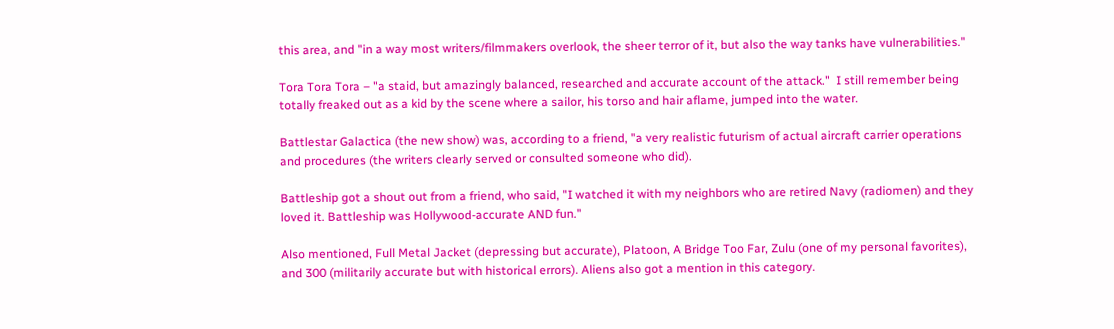this area, and "in a way most writers/filmmakers overlook, the sheer terror of it, but also the way tanks have vulnerabilities."

Tora Tora Tora – "a staid, but amazingly balanced, researched and accurate account of the attack."  I still remember being totally freaked out as a kid by the scene where a sailor, his torso and hair aflame, jumped into the water.

Battlestar Galactica (the new show) was, according to a friend, "a very realistic futurism of actual aircraft carrier operations and procedures (the writers clearly served or consulted someone who did).

Battleship got a shout out from a friend, who said, "I watched it with my neighbors who are retired Navy (radiomen) and they loved it. Battleship was Hollywood-accurate AND fun."

Also mentioned, Full Metal Jacket (depressing but accurate), Platoon, A Bridge Too Far, Zulu (one of my personal favorites), and 300 (militarily accurate but with historical errors). Aliens also got a mention in this category.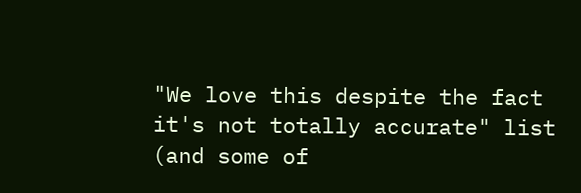"We love this despite the fact it's not totally accurate" list (and some of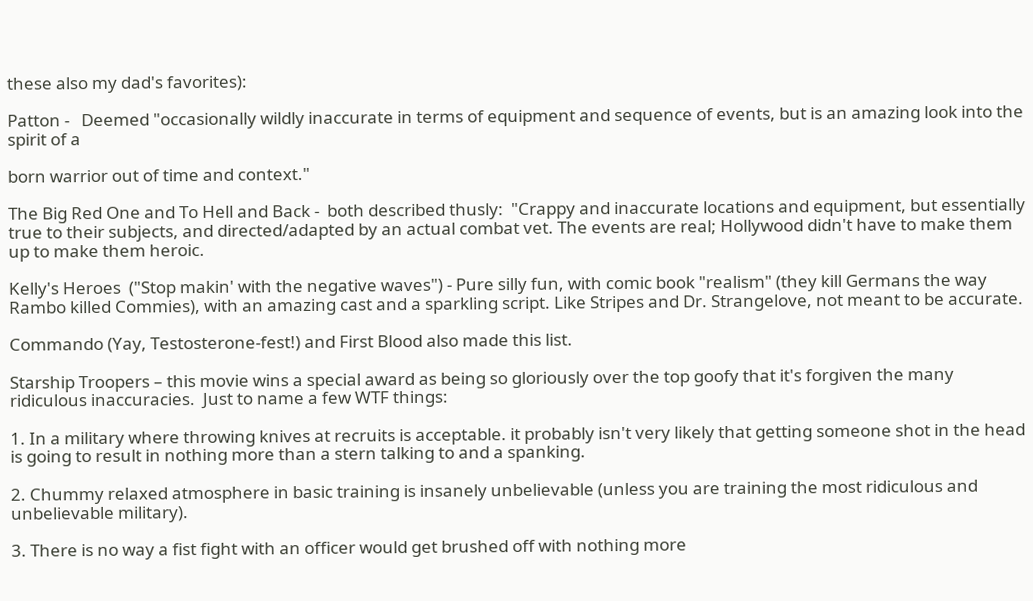these also my dad's favorites):

Patton -   Deemed "occasionally wildly inaccurate in terms of equipment and sequence of events, but is an amazing look into the spirit of a

born warrior out of time and context."

The Big Red One and To Hell and Back -  both described thusly:  "Crappy and inaccurate locations and equipment, but essentially true to their subjects, and directed/adapted by an actual combat vet. The events are real; Hollywood didn't have to make them up to make them heroic.

Kelly's Heroes  ("Stop makin' with the negative waves") - Pure silly fun, with comic book "realism" (they kill Germans the way Rambo killed Commies), with an amazing cast and a sparkling script. Like Stripes and Dr. Strangelove, not meant to be accurate.

Commando (Yay, Testosterone-fest!) and First Blood also made this list.

Starship Troopers – this movie wins a special award as being so gloriously over the top goofy that it's forgiven the many ridiculous inaccuracies.  Just to name a few WTF things:

1. In a military where throwing knives at recruits is acceptable. it probably isn't very likely that getting someone shot in the head is going to result in nothing more than a stern talking to and a spanking.

2. Chummy relaxed atmosphere in basic training is insanely unbelievable (unless you are training the most ridiculous and unbelievable military).

3. There is no way a fist fight with an officer would get brushed off with nothing more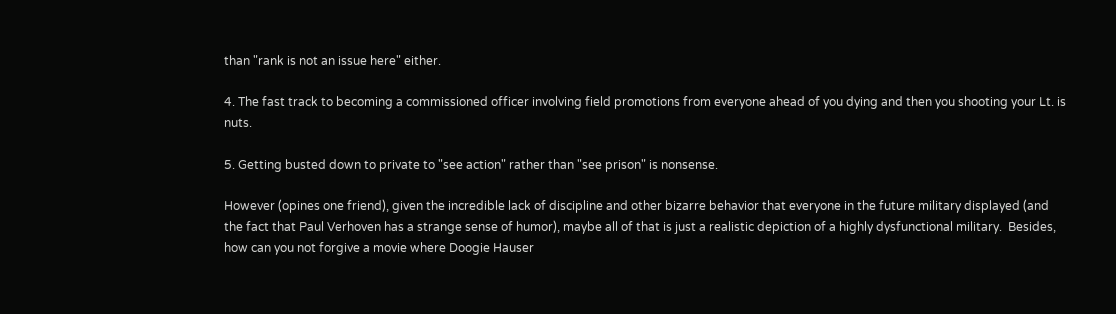than "rank is not an issue here" either.

4. The fast track to becoming a commissioned officer involving field promotions from everyone ahead of you dying and then you shooting your Lt. is nuts.

5. Getting busted down to private to "see action" rather than "see prison" is nonsense.

However (opines one friend), given the incredible lack of discipline and other bizarre behavior that everyone in the future military displayed (and the fact that Paul Verhoven has a strange sense of humor), maybe all of that is just a realistic depiction of a highly dysfunctional military.  Besides, how can you not forgive a movie where Doogie Hauser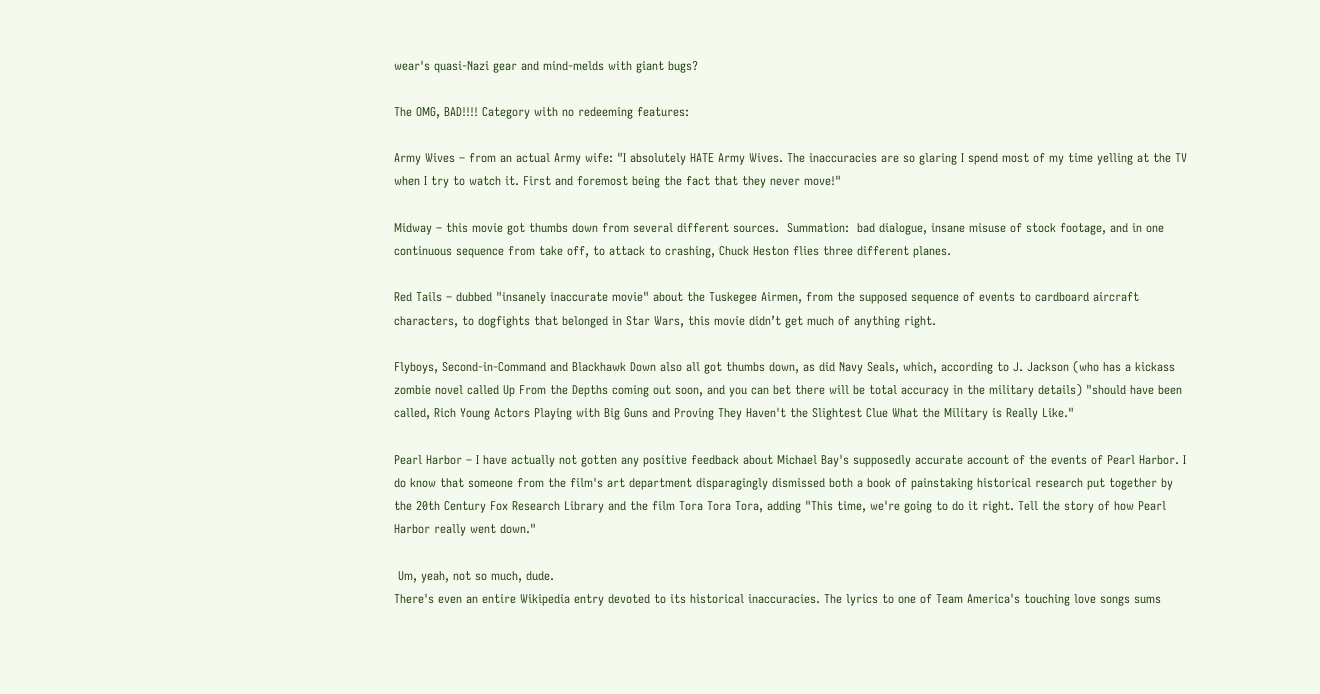wear's quasi-Nazi gear and mind-melds with giant bugs?

The OMG, BAD!!!! Category with no redeeming features:

Army Wives – from an actual Army wife: "I absolutely HATE Army Wives. The inaccuracies are so glaring I spend most of my time yelling at the TV when I try to watch it. First and foremost being the fact that they never move!"

Midway – this movie got thumbs down from several different sources.  Summation:  bad dialogue, insane misuse of stock footage, and in one continuous sequence from take off, to attack to crashing, Chuck Heston flies three different planes.

Red Tails – dubbed "insanely inaccurate movie" about the Tuskegee Airmen, from the supposed sequence of events to cardboard aircraft characters, to dogfights that belonged in Star Wars, this movie didn’t get much of anything right.

Flyboys, Second-in-Command and Blackhawk Down also all got thumbs down, as did Navy Seals, which, according to J. Jackson (who has a kickass zombie novel called Up From the Depths coming out soon, and you can bet there will be total accuracy in the military details) "should have been called, Rich Young Actors Playing with Big Guns and Proving They Haven't the Slightest Clue What the Military is Really Like."

Pearl Harbor – I have actually not gotten any positive feedback about Michael Bay's supposedly accurate account of the events of Pearl Harbor. I do know that someone from the film's art department disparagingly dismissed both a book of painstaking historical research put together by the 20th Century Fox Research Library and the film Tora Tora Tora, adding "This time, we're going to do it right. Tell the story of how Pearl Harbor really went down."

 Um, yeah, not so much, dude.
There's even an entire Wikipedia entry devoted to its historical inaccuracies. The lyrics to one of Team America's touching love songs sums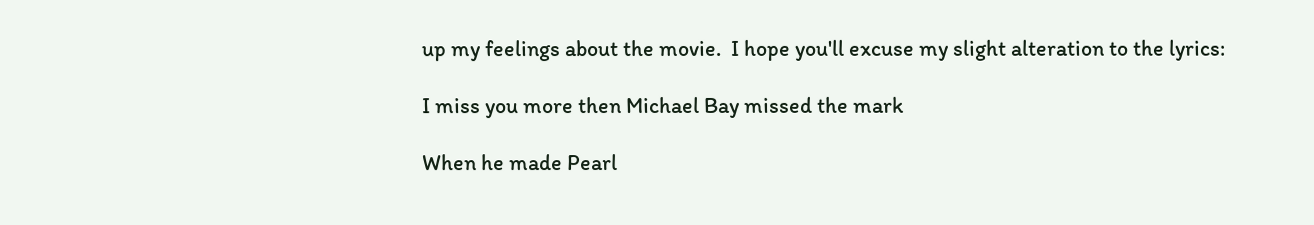up my feelings about the movie.  I hope you'll excuse my slight alteration to the lyrics:

I miss you more then Michael Bay missed the mark

When he made Pearl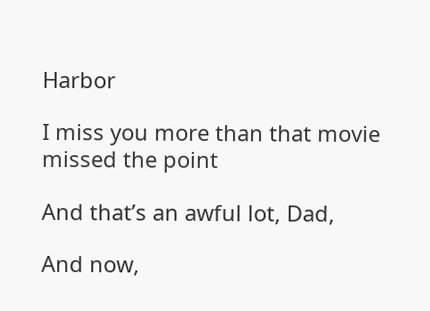Harbor

I miss you more than that movie missed the point

And that’s an awful lot, Dad,

And now,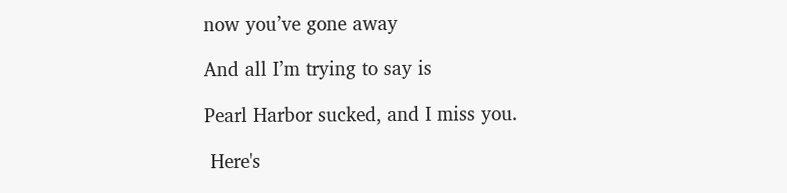now you’ve gone away

And all I’m trying to say is

Pearl Harbor sucked, and I miss you.

 Here's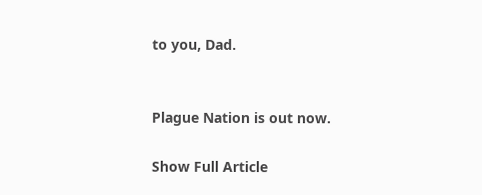to you, Dad.


Plague Nation is out now.

Show Full Article